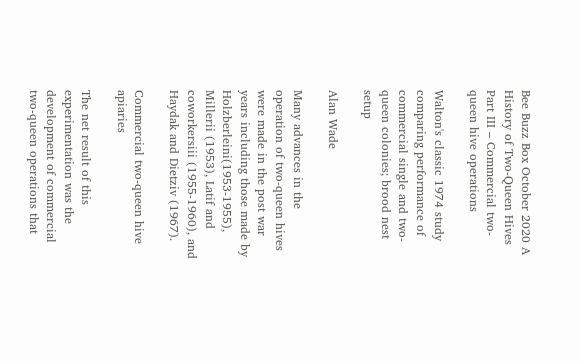Bee Buzz Box October 2020 A History of Two-Queen Hives Part III – Commercial two-queen hive operations

Walton's classic 1974 study comparing performance of commercial single and two-queen colonies; brood nest setup

Alan Wade

Many advances in the operation of two-queen hives were made in the post war years including those made by Holzberleini(1953-1955), Millerii (1953), Latif and coworkersiii (1955-1960), and Haydak and Dietziv (1967).

Commercial two-queen hive apiaries

The net result of this experimentation was the development of commercial two-queen operations that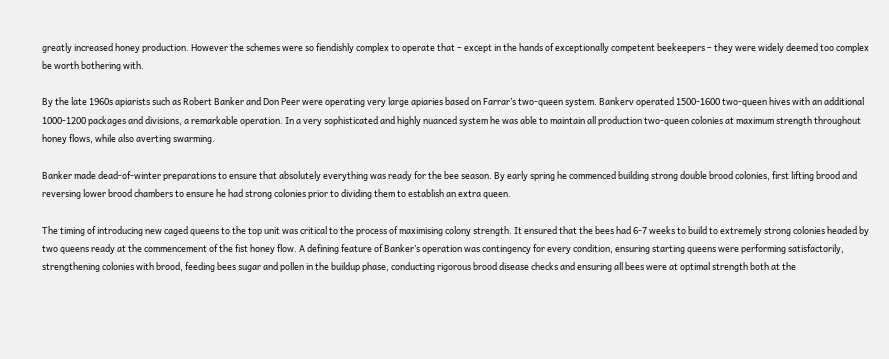greatly increased honey production. However the schemes were so fiendishly complex to operate that – except in the hands of exceptionally competent beekeepers – they were widely deemed too complex be worth bothering with.

By the late 1960s apiarists such as Robert Banker and Don Peer were operating very large apiaries based on Farrar’s two-queen system. Bankerv operated 1500-1600 two-queen hives with an additional 1000-1200 packages and divisions, a remarkable operation. In a very sophisticated and highly nuanced system he was able to maintain all production two-queen colonies at maximum strength throughout honey flows, while also averting swarming.

Banker made dead-of-winter preparations to ensure that absolutely everything was ready for the bee season. By early spring he commenced building strong double brood colonies, first lifting brood and reversing lower brood chambers to ensure he had strong colonies prior to dividing them to establish an extra queen.

The timing of introducing new caged queens to the top unit was critical to the process of maximising colony strength. It ensured that the bees had 6-7 weeks to build to extremely strong colonies headed by two queens ready at the commencement of the fist honey flow. A defining feature of Banker’s operation was contingency for every condition, ensuring starting queens were performing satisfactorily, strengthening colonies with brood, feeding bees sugar and pollen in the buildup phase, conducting rigorous brood disease checks and ensuring all bees were at optimal strength both at the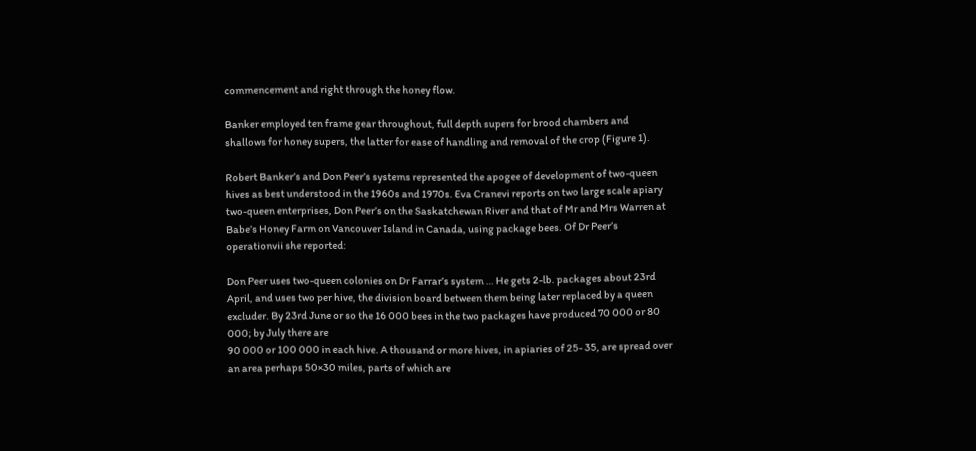commencement and right through the honey flow.

Banker employed ten frame gear throughout, full depth supers for brood chambers and shallows for honey supers, the latter for ease of handling and removal of the crop (Figure 1).

Robert Banker’s and Don Peer’s systems represented the apogee of development of two-queen hives as best understood in the 1960s and 1970s. Eva Cranevi reports on two large scale apiary two-queen enterprises, Don Peer’s on the Saskatchewan River and that of Mr and Mrs Warren at Babe’s Honey Farm on Vancouver Island in Canada, using package bees. Of Dr Peer’s operationvii she reported:

Don Peer uses two-queen colonies on Dr Farrar’s system … He gets 2-lb. packages about 23rd April, and uses two per hive, the division board between them being later replaced by a queen excluder. By 23rd June or so the 16 000 bees in the two packages have produced 70 000 or 80 000; by July there are
90 000 or 100 000 in each hive. A thousand or more hives, in apiaries of 25- 35, are spread over an area perhaps 50×30 miles, parts of which are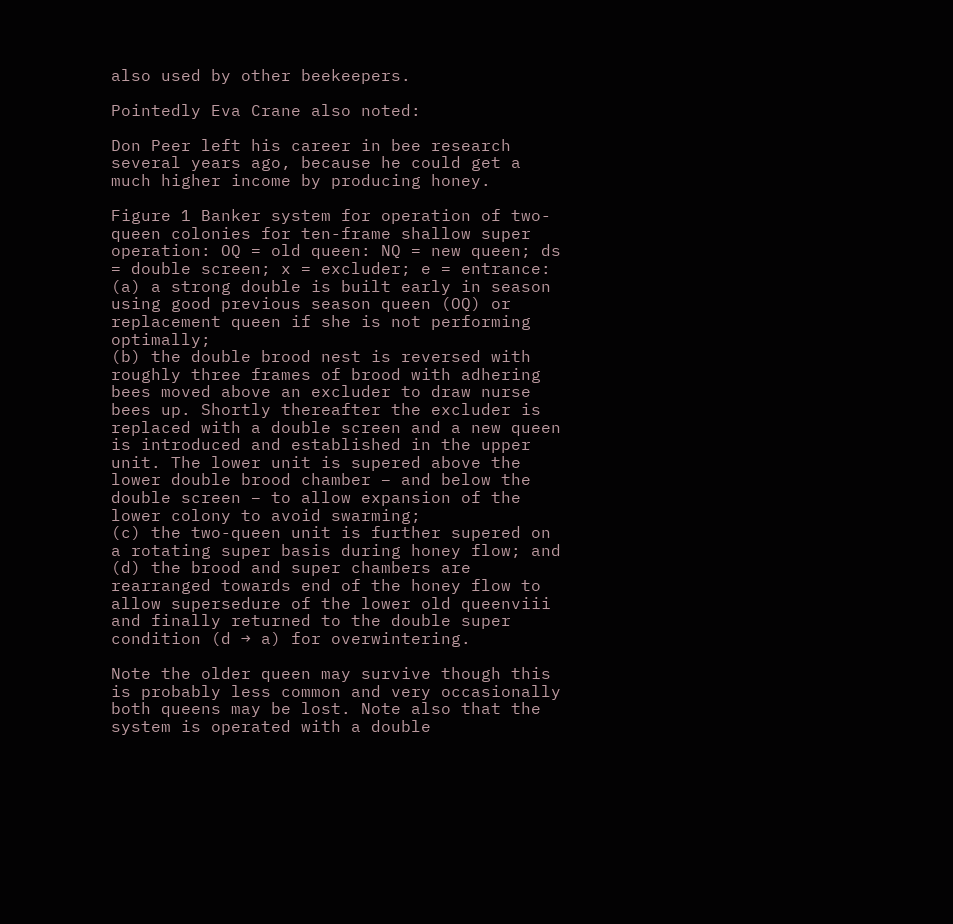also used by other beekeepers.

Pointedly Eva Crane also noted:

Don Peer left his career in bee research several years ago, because he could get a much higher income by producing honey.

Figure 1 Banker system for operation of two-queen colonies for ten-frame shallow super operation: OQ = old queen: NQ = new queen; ds = double screen; x = excluder; e = entrance:
(a) a strong double is built early in season using good previous season queen (OQ) or replacement queen if she is not performing optimally;
(b) the double brood nest is reversed with roughly three frames of brood with adhering bees moved above an excluder to draw nurse bees up. Shortly thereafter the excluder is replaced with a double screen and a new queen is introduced and established in the upper unit. The lower unit is supered above the lower double brood chamber – and below the double screen – to allow expansion of the lower colony to avoid swarming;
(c) the two-queen unit is further supered on a rotating super basis during honey flow; and
(d) the brood and super chambers are rearranged towards end of the honey flow to allow supersedure of the lower old queenviii and finally returned to the double super condition (d → a) for overwintering.

Note the older queen may survive though this is probably less common and very occasionally both queens may be lost. Note also that the system is operated with a double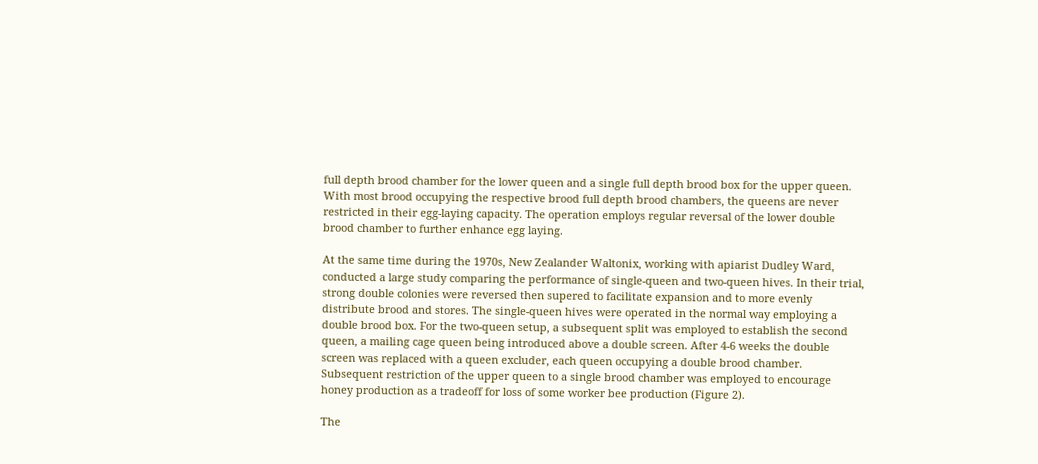full depth brood chamber for the lower queen and a single full depth brood box for the upper queen. With most brood occupying the respective brood full depth brood chambers, the queens are never restricted in their egg-laying capacity. The operation employs regular reversal of the lower double brood chamber to further enhance egg laying.

At the same time during the 1970s, New Zealander Waltonix, working with apiarist Dudley Ward, conducted a large study comparing the performance of single-queen and two-queen hives. In their trial, strong double colonies were reversed then supered to facilitate expansion and to more evenly distribute brood and stores. The single-queen hives were operated in the normal way employing a double brood box. For the two-queen setup, a subsequent split was employed to establish the second queen, a mailing cage queen being introduced above a double screen. After 4-6 weeks the double screen was replaced with a queen excluder, each queen occupying a double brood chamber. Subsequent restriction of the upper queen to a single brood chamber was employed to encourage honey production as a tradeoff for loss of some worker bee production (Figure 2).

The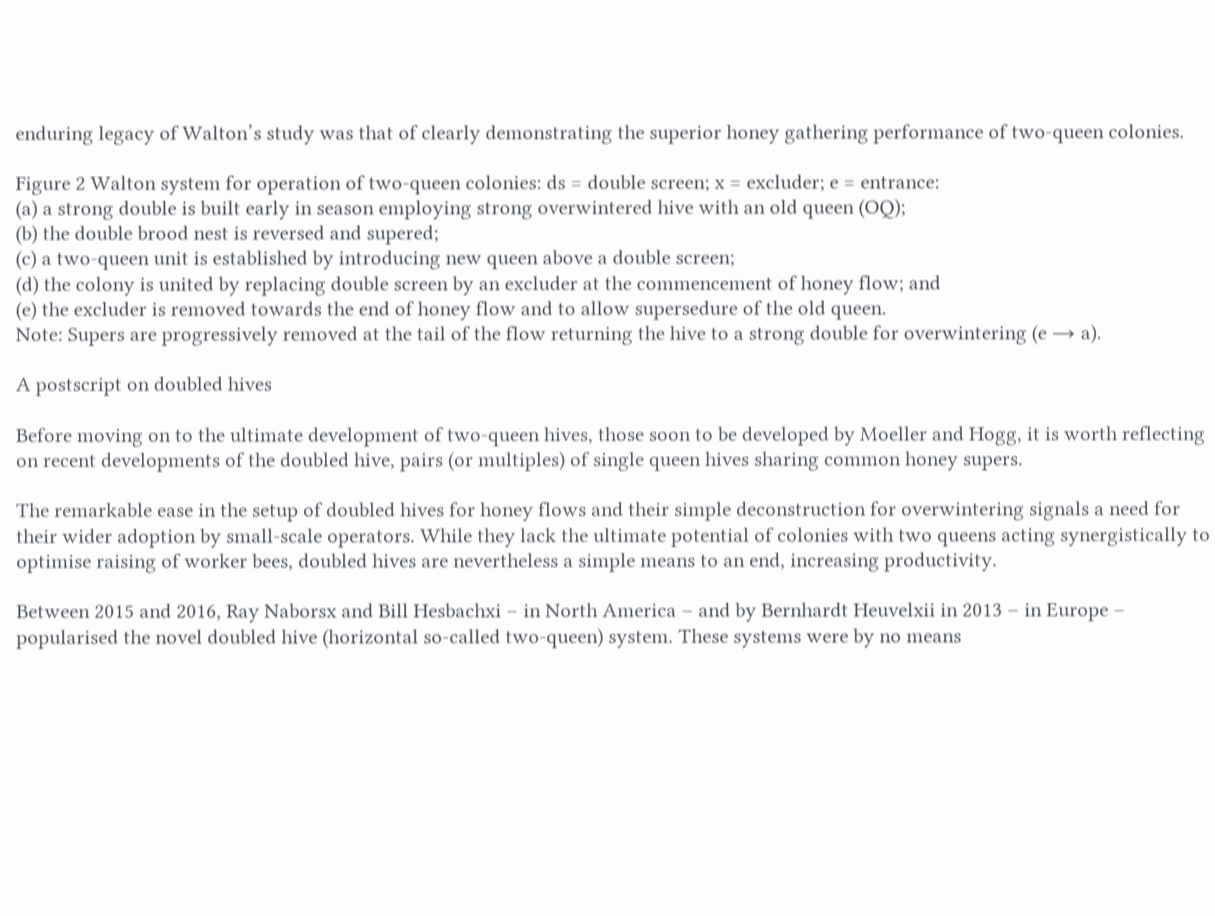enduring legacy of Walton’s study was that of clearly demonstrating the superior honey gathering performance of two-queen colonies.

Figure 2 Walton system for operation of two-queen colonies: ds = double screen; x = excluder; e = entrance:
(a) a strong double is built early in season employing strong overwintered hive with an old queen (OQ);
(b) the double brood nest is reversed and supered;
(c) a two-queen unit is established by introducing new queen above a double screen;
(d) the colony is united by replacing double screen by an excluder at the commencement of honey flow; and
(e) the excluder is removed towards the end of honey flow and to allow supersedure of the old queen.
Note: Supers are progressively removed at the tail of the flow returning the hive to a strong double for overwintering (e → a).

A postscript on doubled hives

Before moving on to the ultimate development of two-queen hives, those soon to be developed by Moeller and Hogg, it is worth reflecting on recent developments of the doubled hive, pairs (or multiples) of single queen hives sharing common honey supers.

The remarkable ease in the setup of doubled hives for honey flows and their simple deconstruction for overwintering signals a need for their wider adoption by small-scale operators. While they lack the ultimate potential of colonies with two queens acting synergistically to optimise raising of worker bees, doubled hives are nevertheless a simple means to an end, increasing productivity.

Between 2015 and 2016, Ray Naborsx and Bill Hesbachxi – in North America – and by Bernhardt Heuvelxii in 2013 – in Europe – popularised the novel doubled hive (horizontal so-called two-queen) system. These systems were by no means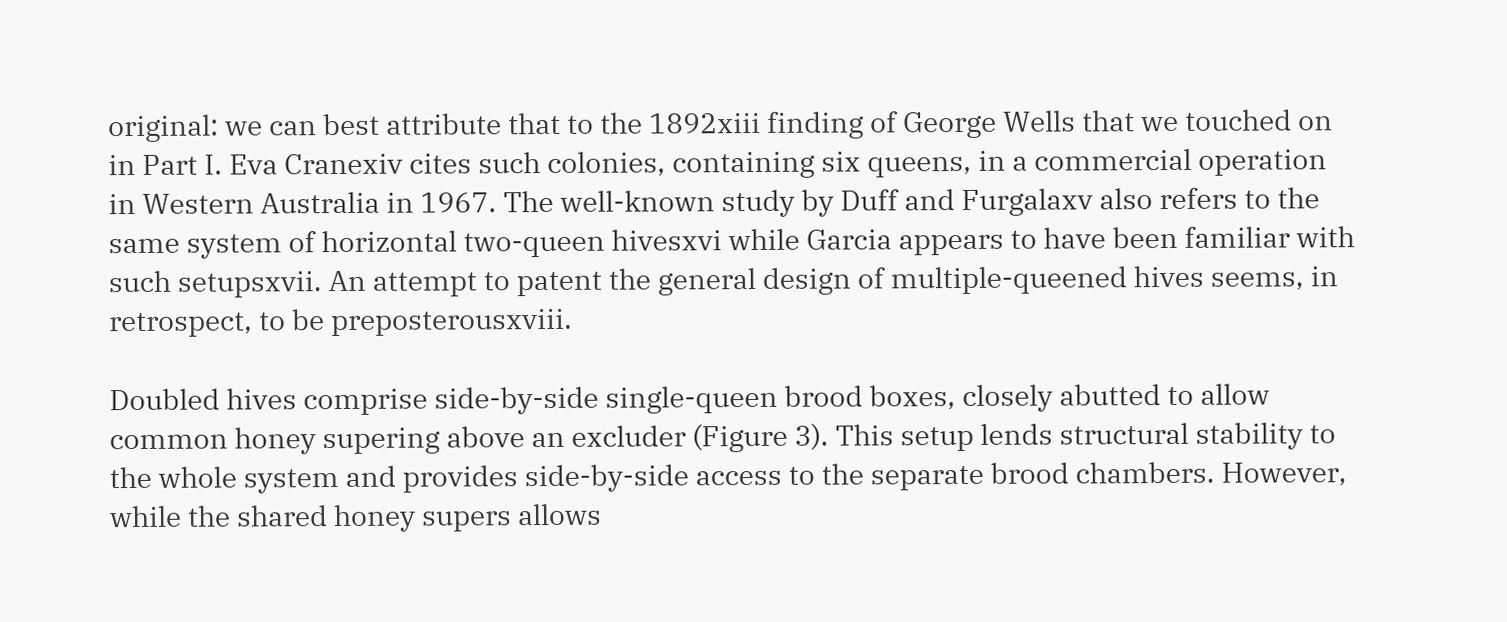original: we can best attribute that to the 1892xiii finding of George Wells that we touched on in Part I. Eva Cranexiv cites such colonies, containing six queens, in a commercial operation in Western Australia in 1967. The well-known study by Duff and Furgalaxv also refers to the same system of horizontal two-queen hivesxvi while Garcia appears to have been familiar with such setupsxvii. An attempt to patent the general design of multiple-queened hives seems, in retrospect, to be preposterousxviii.

Doubled hives comprise side-by-side single-queen brood boxes, closely abutted to allow common honey supering above an excluder (Figure 3). This setup lends structural stability to the whole system and provides side-by-side access to the separate brood chambers. However, while the shared honey supers allows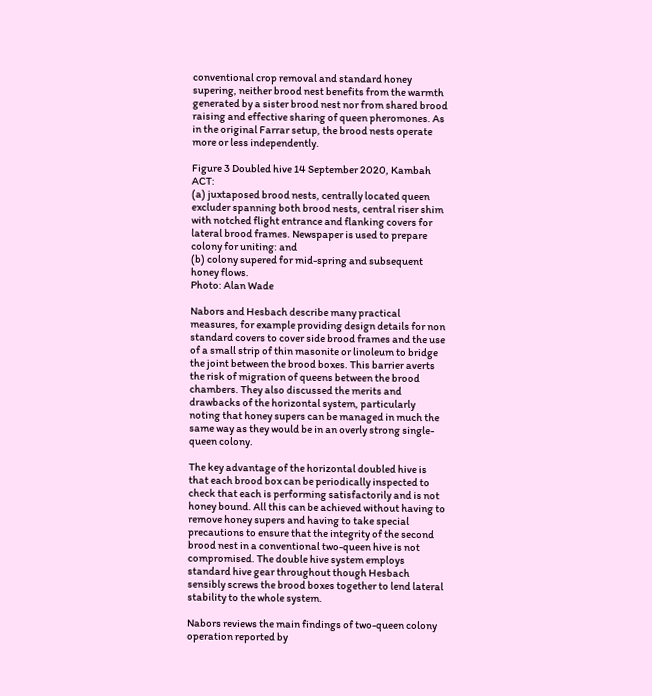conventional crop removal and standard honey supering, neither brood nest benefits from the warmth generated by a sister brood nest nor from shared brood raising and effective sharing of queen pheromones. As in the original Farrar setup, the brood nests operate more or less independently.

Figure 3 Doubled hive 14 September 2020, Kambah ACT:
(a) juxtaposed brood nests, centrally located queen excluder spanning both brood nests, central riser shim with notched flight entrance and flanking covers for lateral brood frames. Newspaper is used to prepare colony for uniting: and
(b) colony supered for mid-spring and subsequent honey flows.
Photo: Alan Wade

Nabors and Hesbach describe many practical measures, for example providing design details for non standard covers to cover side brood frames and the use of a small strip of thin masonite or linoleum to bridge the joint between the brood boxes. This barrier averts the risk of migration of queens between the brood chambers. They also discussed the merits and drawbacks of the horizontal system, particularly noting that honey supers can be managed in much the same way as they would be in an overly strong single-queen colony.

The key advantage of the horizontal doubled hive is that each brood box can be periodically inspected to check that each is performing satisfactorily and is not honey bound. All this can be achieved without having to remove honey supers and having to take special precautions to ensure that the integrity of the second brood nest in a conventional two-queen hive is not compromised. The double hive system employs standard hive gear throughout though Hesbach sensibly screws the brood boxes together to lend lateral stability to the whole system.

Nabors reviews the main findings of two-queen colony operation reported by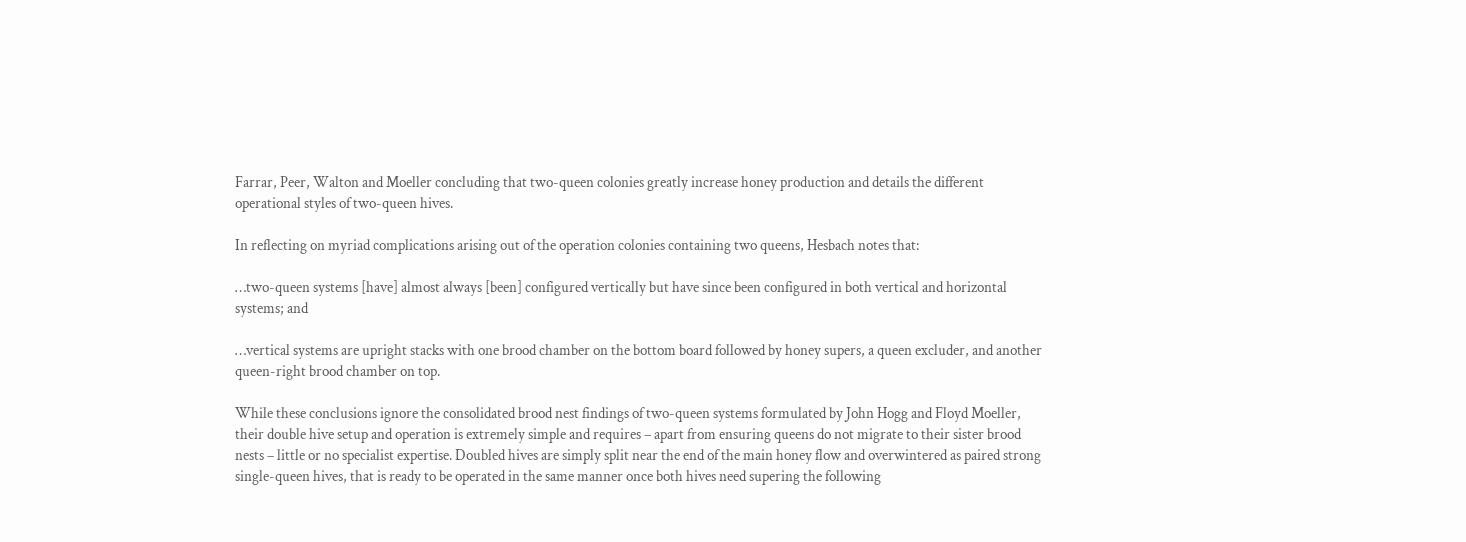Farrar, Peer, Walton and Moeller concluding that two-queen colonies greatly increase honey production and details the different operational styles of two-queen hives.

In reflecting on myriad complications arising out of the operation colonies containing two queens, Hesbach notes that:

…two-queen systems [have] almost always [been] configured vertically but have since been configured in both vertical and horizontal systems; and

…vertical systems are upright stacks with one brood chamber on the bottom board followed by honey supers, a queen excluder, and another queen-right brood chamber on top.

While these conclusions ignore the consolidated brood nest findings of two-queen systems formulated by John Hogg and Floyd Moeller, their double hive setup and operation is extremely simple and requires – apart from ensuring queens do not migrate to their sister brood nests – little or no specialist expertise. Doubled hives are simply split near the end of the main honey flow and overwintered as paired strong single-queen hives, that is ready to be operated in the same manner once both hives need supering the following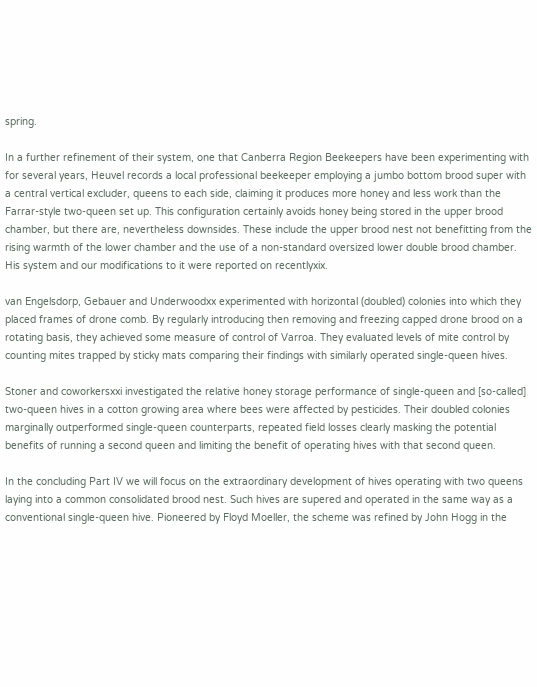spring.

In a further refinement of their system, one that Canberra Region Beekeepers have been experimenting with for several years, Heuvel records a local professional beekeeper employing a jumbo bottom brood super with a central vertical excluder, queens to each side, claiming it produces more honey and less work than the Farrar-style two-queen set up. This configuration certainly avoids honey being stored in the upper brood chamber, but there are, nevertheless downsides. These include the upper brood nest not benefitting from the rising warmth of the lower chamber and the use of a non-standard oversized lower double brood chamber. His system and our modifications to it were reported on recentlyxix.

van Engelsdorp, Gebauer and Underwoodxx experimented with horizontal (doubled) colonies into which they placed frames of drone comb. By regularly introducing then removing and freezing capped drone brood on a rotating basis, they achieved some measure of control of Varroa. They evaluated levels of mite control by counting mites trapped by sticky mats comparing their findings with similarly operated single-queen hives.

Stoner and coworkersxxi investigated the relative honey storage performance of single-queen and [so-called] two-queen hives in a cotton growing area where bees were affected by pesticides. Their doubled colonies marginally outperformed single-queen counterparts, repeated field losses clearly masking the potential benefits of running a second queen and limiting the benefit of operating hives with that second queen.

In the concluding Part IV we will focus on the extraordinary development of hives operating with two queens laying into a common consolidated brood nest. Such hives are supered and operated in the same way as a conventional single-queen hive. Pioneered by Floyd Moeller, the scheme was refined by John Hogg in the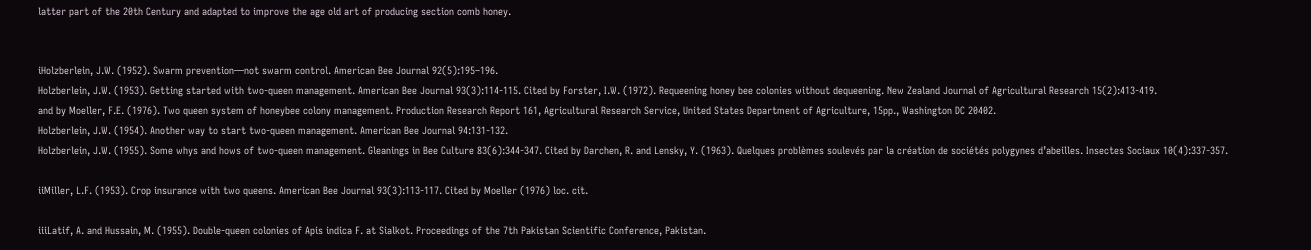latter part of the 20th Century and adapted to improve the age old art of producing section comb honey.


iHolzberlein, J.W. (1952). Swarm prevention—not swarm control. American Bee Journal 92(5):195–196.
Holzberlein, J.W. (1953). Getting started with two-queen management. American Bee Journal 93(3):114-115. Cited by Forster, I.W. (1972). Requeening honey bee colonies without dequeening. New Zealand Journal of Agricultural Research 15(2):413-419.
and by Moeller, F.E. (1976). Two queen system of honeybee colony management. Production Research Report 161, Agricultural Research Service, United States Department of Agriculture, 15pp., Washington DC 20402.
Holzberlein, J.W. (1954). Another way to start two-queen management. American Bee Journal 94:131-132.
Holzberlein, J.W. (1955). Some whys and hows of two-queen management. Gleanings in Bee Culture 83(6):344-347. Cited by Darchen, R. and Lensky, Y. (1963). Quelques problèmes soulevés par la création de sociétés polygynes d’abeilles. Insectes Sociaux 10(4):337-357.

iiMiller, L.F. (1953). Crop insurance with two queens. American Bee Journal 93(3):113-117. Cited by Moeller (1976) loc. cit.

iiiLatif, A. and Hussain, M. (1955). Double-queen colonies of Apis indica F. at Sialkot. Proceedings of the 7th Pakistan Scientific Conference, Pakistan.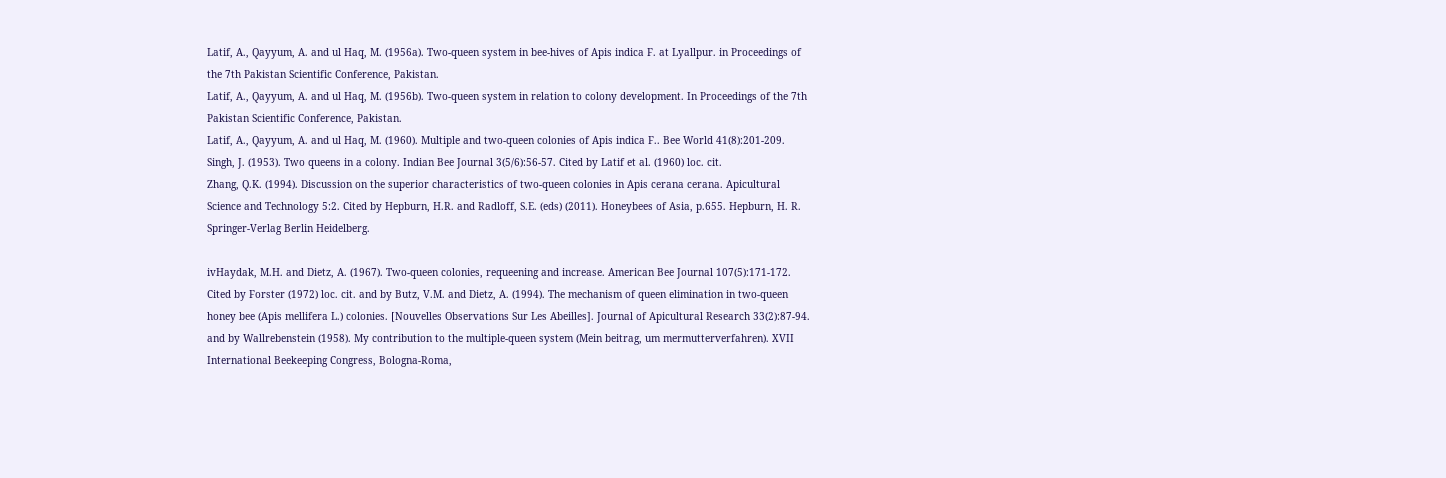Latif, A., Qayyum, A. and ul Haq, M. (1956a). Two-queen system in bee-hives of Apis indica F. at Lyallpur. in Proceedings of the 7th Pakistan Scientific Conference, Pakistan.
Latif, A., Qayyum, A. and ul Haq, M. (1956b). Two-queen system in relation to colony development. In Proceedings of the 7th Pakistan Scientific Conference, Pakistan.
Latif, A., Qayyum, A. and ul Haq, M. (1960). Multiple and two-queen colonies of Apis indica F.. Bee World 41(8):201-209.
Singh, J. (1953). Two queens in a colony. Indian Bee Journal 3(5/6):56-57. Cited by Latif et al. (1960) loc. cit.
Zhang, Q.K. (1994). Discussion on the superior characteristics of two-queen colonies in Apis cerana cerana. Apicultural Science and Technology 5:2. Cited by Hepburn, H.R. and Radloff, S.E. (eds) (2011). Honeybees of Asia, p.655. Hepburn, H. R. Springer-Verlag Berlin Heidelberg.

ivHaydak, M.H. and Dietz, A. (1967). Two-queen colonies, requeening and increase. American Bee Journal 107(5):171-172. Cited by Forster (1972) loc. cit. and by Butz, V.M. and Dietz, A. (1994). The mechanism of queen elimination in two-queen honey bee (Apis mellifera L.) colonies. [Nouvelles Observations Sur Les Abeilles]. Journal of Apicultural Research 33(2):87-94. and by Wallrebenstein (1958). My contribution to the multiple-queen system (Mein beitrag, um mermutterverfahren). XVII International Beekeeping Congress, Bologna-Roma,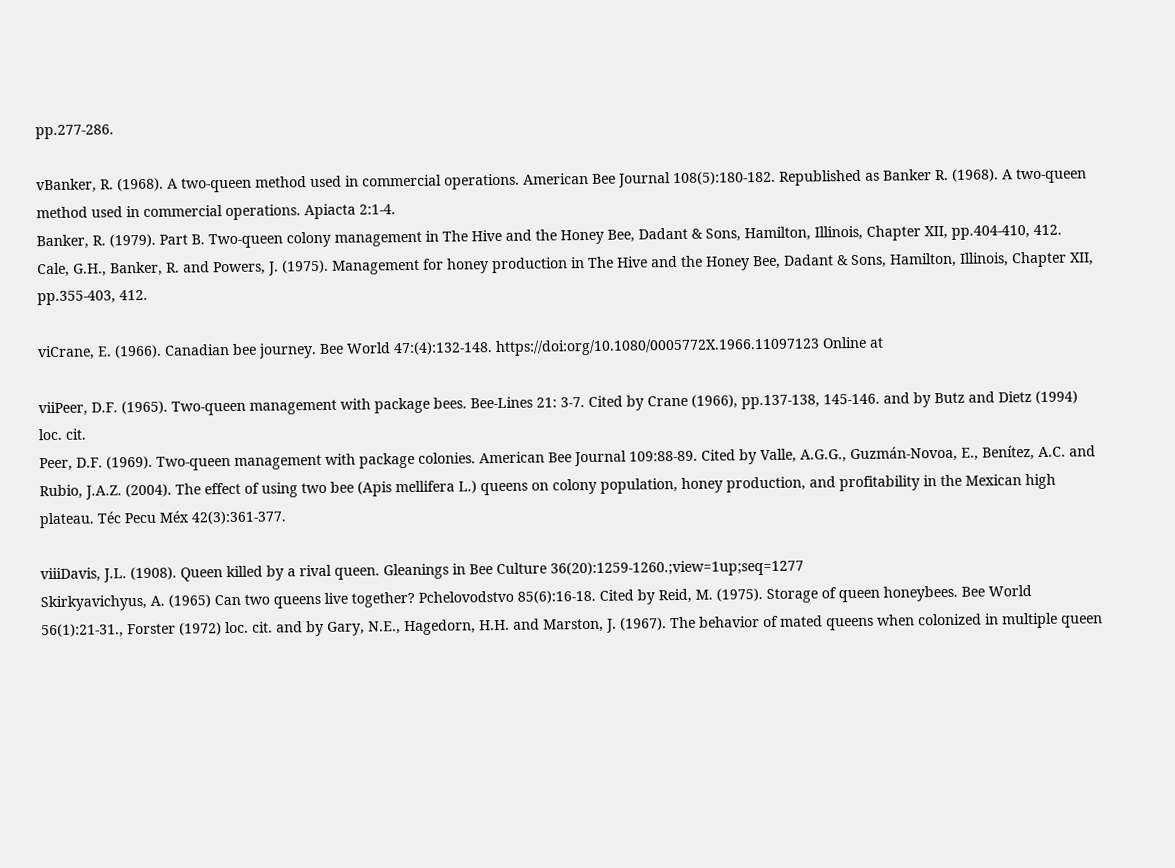pp.277-286.

vBanker, R. (1968). A two-queen method used in commercial operations. American Bee Journal 108(5):180-182. Republished as Banker R. (1968). A two-queen method used in commercial operations. Apiacta 2:1-4.
Banker, R. (1979). Part B. Two-queen colony management in The Hive and the Honey Bee, Dadant & Sons, Hamilton, Illinois, Chapter XII, pp.404-410, 412.
Cale, G.H., Banker, R. and Powers, J. (1975). Management for honey production in The Hive and the Honey Bee, Dadant & Sons, Hamilton, Illinois, Chapter XII, pp.355-403, 412.

viCrane, E. (1966). Canadian bee journey. Bee World 47:(4):132-148. https://doi:org/10.1080/0005772X.1966.11097123 Online at

viiPeer, D.F. (1965). Two-queen management with package bees. Bee-Lines 21: 3-7. Cited by Crane (1966), pp.137-138, 145-146. and by Butz and Dietz (1994) loc. cit.
Peer, D.F. (1969). Two-queen management with package colonies. American Bee Journal 109:88-89. Cited by Valle, A.G.G., Guzmán-Novoa, E., Benítez, A.C. and Rubio, J.A.Z. (2004). The effect of using two bee (Apis mellifera L.) queens on colony population, honey production, and profitability in the Mexican high plateau. Téc Pecu Méx 42(3):361-377.

viiiDavis, J.L. (1908). Queen killed by a rival queen. Gleanings in Bee Culture 36(20):1259-1260.;view=1up;seq=1277
Skirkyavichyus, A. (1965) Can two queens live together? Pchelovodstvo 85(6):16-18. Cited by Reid, M. (1975). Storage of queen honeybees. Bee World 56(1):21-31., Forster (1972) loc. cit. and by Gary, N.E., Hagedorn, H.H. and Marston, J. (1967). The behavior of mated queens when colonized in multiple queen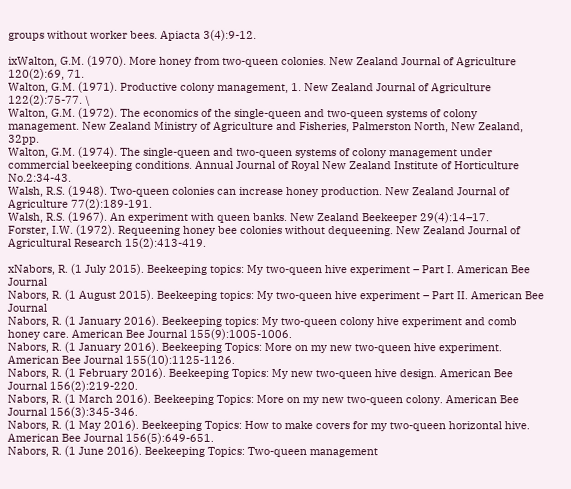groups without worker bees. Apiacta 3(4):9-12.

ixWalton, G.M. (1970). More honey from two-queen colonies. New Zealand Journal of Agriculture 120(2):69, 71.
Walton, G.M. (1971). Productive colony management, 1. New Zealand Journal of Agriculture 122(2):75-77. \
Walton, G.M. (1972). The economics of the single-queen and two-queen systems of colony management. New Zealand Ministry of Agriculture and Fisheries, Palmerston North, New Zealand, 32pp.
Walton, G.M. (1974). The single-queen and two-queen systems of colony management under commercial beekeeping conditions. Annual Journal of Royal New Zealand Institute of Horticulture No.2:34-43.
Walsh, R.S. (1948). Two-queen colonies can increase honey production. New Zealand Journal of Agriculture 77(2):189-191.
Walsh, R.S. (1967). An experiment with queen banks. New Zealand Beekeeper 29(4):14–17.
Forster, I.W. (1972). Requeening honey bee colonies without dequeening. New Zealand Journal of Agricultural Research 15(2):413-419.

xNabors, R. (1 July 2015). Beekeeping topics: My two-queen hive experiment – Part I. American Bee Journal
Nabors, R. (1 August 2015). Beekeeping topics: My two-queen hive experiment – Part II. American Bee Journal
Nabors, R. (1 January 2016). Beekeeping topics: My two-queen colony hive experiment and comb honey care. American Bee Journal 155(9):1005-1006.
Nabors, R. (1 January 2016). Beekeeping Topics: More on my new two-queen hive experiment. American Bee Journal 155(10):1125-1126.
Nabors, R. (1 February 2016). Beekeeping Topics: My new two-queen hive design. American Bee Journal 156(2):219-220.
Nabors, R. (1 March 2016). Beekeeping Topics: More on my new two-queen colony. American Bee Journal 156(3):345-346.
Nabors, R. (1 May 2016). Beekeeping Topics: How to make covers for my two-queen horizontal hive. American Bee Journal 156(5):649-651.
Nabors, R. (1 June 2016). Beekeeping Topics: Two-queen management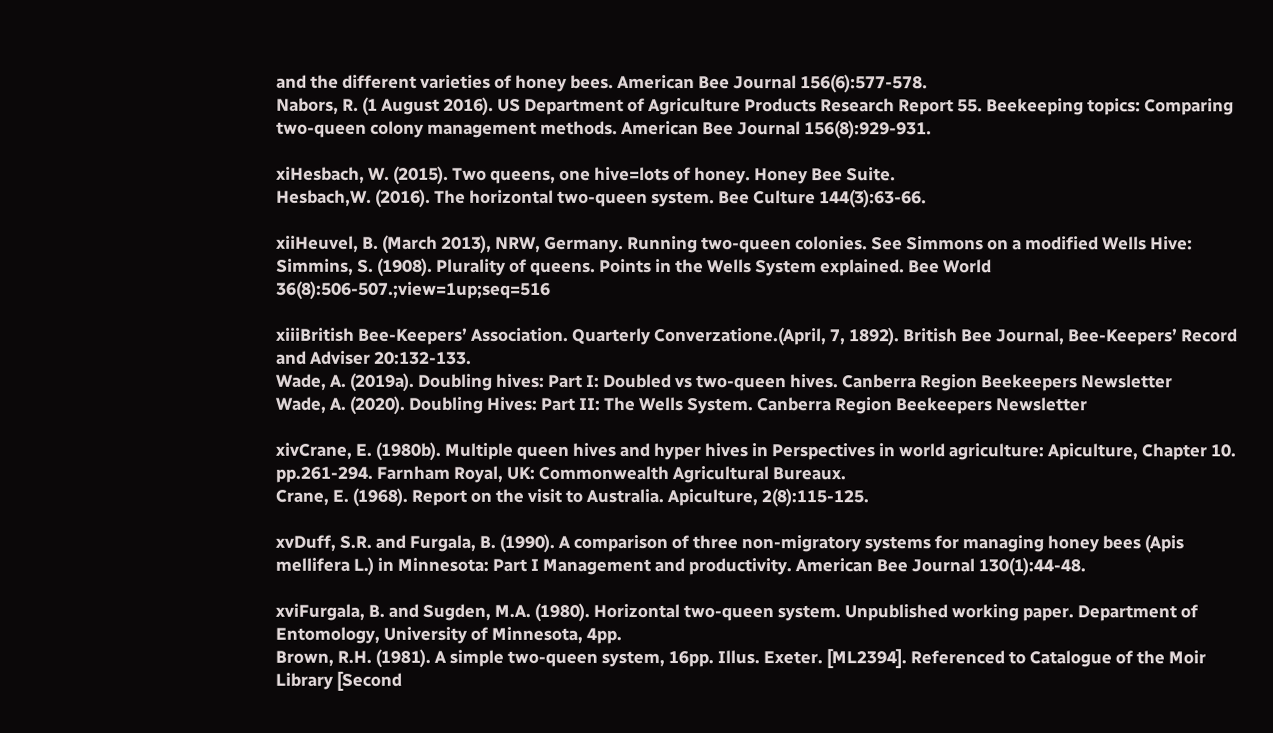and the different varieties of honey bees. American Bee Journal 156(6):577-578.
Nabors, R. (1 August 2016). US Department of Agriculture Products Research Report 55. Beekeeping topics: Comparing two-queen colony management methods. American Bee Journal 156(8):929-931.

xiHesbach, W. (2015). Two queens, one hive=lots of honey. Honey Bee Suite.
Hesbach,W. (2016). The horizontal two-queen system. Bee Culture 144(3):63-66.

xiiHeuvel, B. (March 2013), NRW, Germany. Running two-queen colonies. See Simmons on a modified Wells Hive: Simmins, S. (1908). Plurality of queens. Points in the Wells System explained. Bee World 36(8):506-507.;view=1up;seq=516

xiiiBritish Bee-Keepers’ Association. Quarterly Converzatione.(April, 7, 1892). British Bee Journal, Bee-Keepers’ Record and Adviser 20:132-133.
Wade, A. (2019a). Doubling hives: Part I: Doubled vs two-queen hives. Canberra Region Beekeepers Newsletter
Wade, A. (2020). Doubling Hives: Part II: The Wells System. Canberra Region Beekeepers Newsletter

xivCrane, E. (1980b). Multiple queen hives and hyper hives in Perspectives in world agriculture: Apiculture, Chapter 10. pp.261-294. Farnham Royal, UK: Commonwealth Agricultural Bureaux.
Crane, E. (1968). Report on the visit to Australia. Apiculture, 2(8):115-125.

xvDuff, S.R. and Furgala, B. (1990). A comparison of three non-migratory systems for managing honey bees (Apis mellifera L.) in Minnesota: Part I Management and productivity. American Bee Journal 130(1):44-48.

xviFurgala, B. and Sugden, M.A. (1980). Horizontal two-queen system. Unpublished working paper. Department of Entomology, University of Minnesota, 4pp.
Brown, R.H. (1981). A simple two-queen system, 16pp. Illus. Exeter. [ML2394]. Referenced to Catalogue of the Moir Library [Second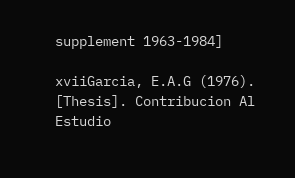supplement 1963-1984]

xviiGarcia, E.A.G (1976). [Thesis]. Contribucion Al Estudio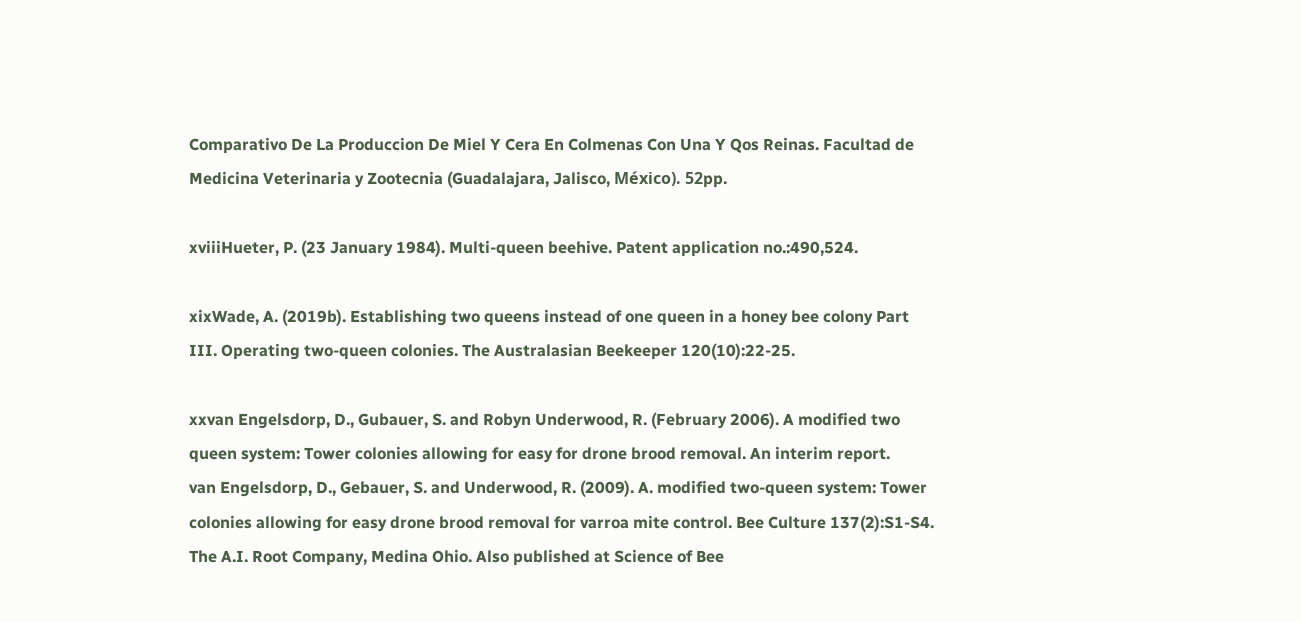Comparativo De La Produccion De Miel Y Cera En Colmenas Con Una Y Qos Reinas. Facultad de Medicina Veterinaria y Zootecnia (Guadalajara, Jalisco, México). 52pp.

xviiiHueter, P. (23 January 1984). Multi-queen beehive. Patent application no.:490,524.

xixWade, A. (2019b). Establishing two queens instead of one queen in a honey bee colony Part III. Operating two-queen colonies. The Australasian Beekeeper 120(10):22-25.

xxvan Engelsdorp, D., Gubauer, S. and Robyn Underwood, R. (February 2006). A modified two queen system: Tower colonies allowing for easy for drone brood removal. An interim report.
van Engelsdorp, D., Gebauer, S. and Underwood, R. (2009). A. modified two-queen system: Tower colonies allowing for easy drone brood removal for varroa mite control. Bee Culture 137(2):S1-S4. The A.I. Root Company, Medina Ohio. Also published at Science of Bee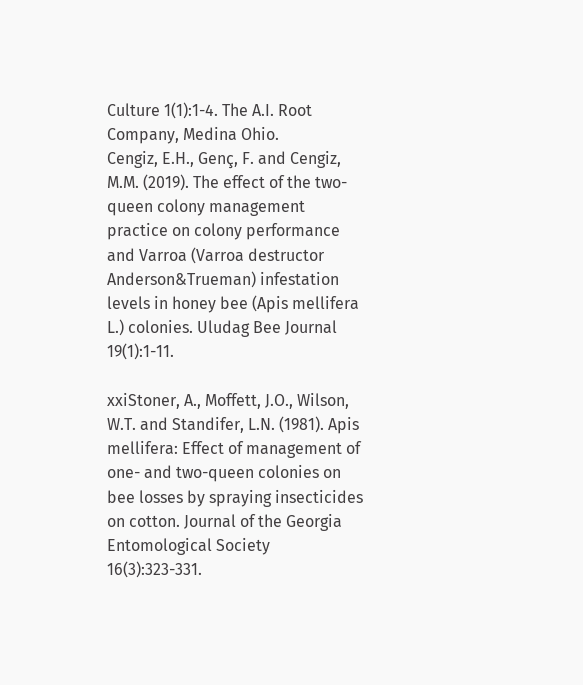Culture 1(1):1-4. The A.I. Root Company, Medina Ohio.
Cengiz, E.H., Genç, F. and Cengiz, M.M. (2019). The effect of the two-queen colony management practice on colony performance and Varroa (Varroa destructor Anderson&Trueman) infestation levels in honey bee (Apis mellifera L.) colonies. Uludag Bee Journal 19(1):1-11.

xxiStoner, A., Moffett, J.O., Wilson, W.T. and Standifer, L.N. (1981). Apis mellifera: Effect of management of one- and two-queen colonies on bee losses by spraying insecticides on cotton. Journal of the Georgia Entomological Society 16(3):323-331.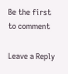Be the first to comment

Leave a Reply